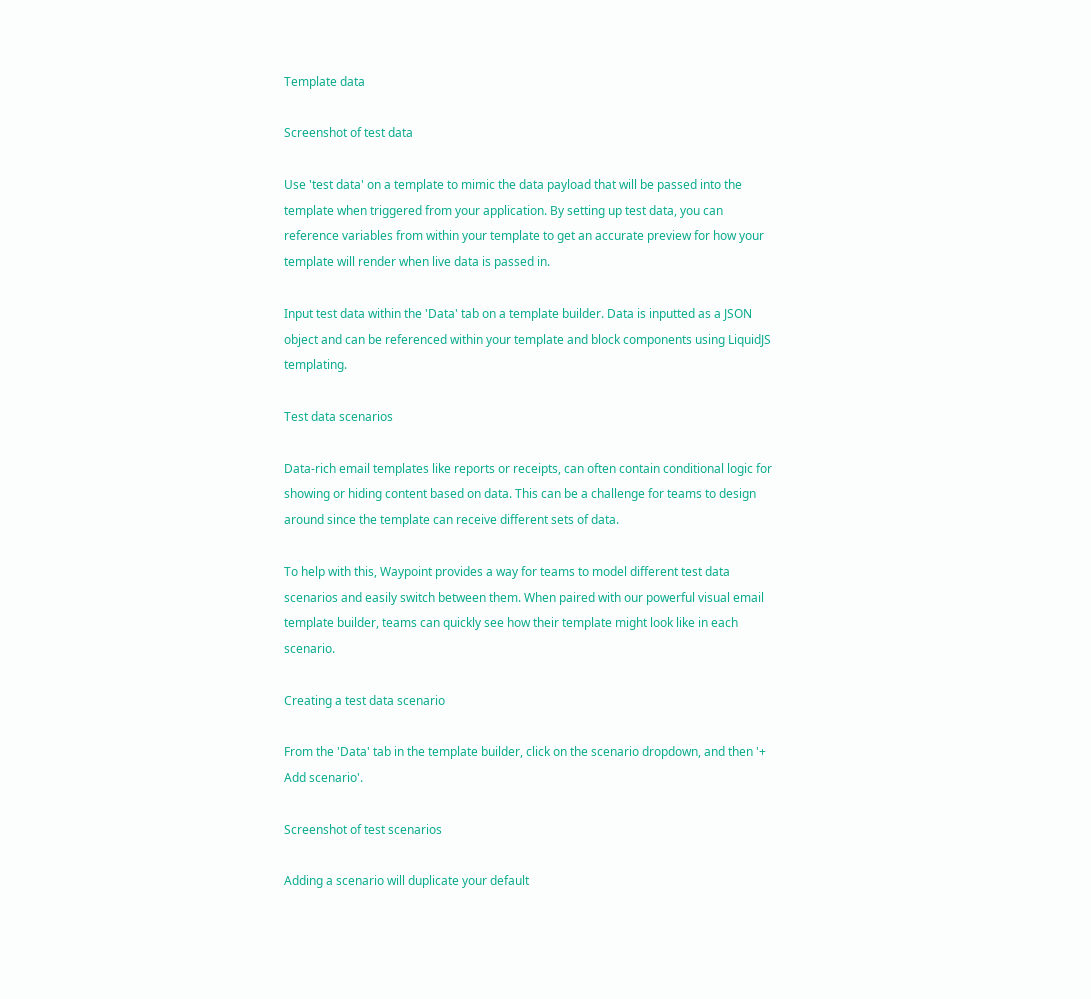Template data

Screenshot of test data

Use 'test data' on a template to mimic the data payload that will be passed into the template when triggered from your application. By setting up test data, you can reference variables from within your template to get an accurate preview for how your template will render when live data is passed in.

Input test data within the 'Data' tab on a template builder. Data is inputted as a JSON object and can be referenced within your template and block components using LiquidJS templating.

Test data scenarios

Data-rich email templates like reports or receipts, can often contain conditional logic for showing or hiding content based on data. This can be a challenge for teams to design around since the template can receive different sets of data.

To help with this, Waypoint provides a way for teams to model different test data scenarios and easily switch between them. When paired with our powerful visual email template builder, teams can quickly see how their template might look like in each scenario.

Creating a test data scenario

From the 'Data' tab in the template builder, click on the scenario dropdown, and then '+ Add scenario'.

Screenshot of test scenarios

Adding a scenario will duplicate your default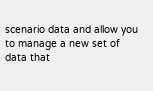scenario data and allow you to manage a new set of data that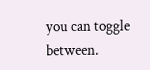you can toggle between.